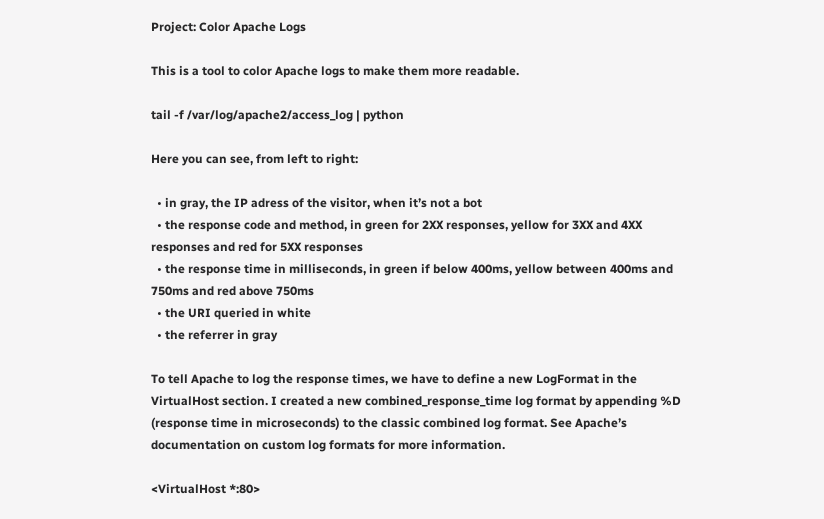Project: Color Apache Logs

This is a tool to color Apache logs to make them more readable.

tail -f /var/log/apache2/access_log | python

Here you can see, from left to right:

  • in gray, the IP adress of the visitor, when it’s not a bot
  • the response code and method, in green for 2XX responses, yellow for 3XX and 4XX responses and red for 5XX responses
  • the response time in milliseconds, in green if below 400ms, yellow between 400ms and 750ms and red above 750ms
  • the URI queried in white
  • the referrer in gray

To tell Apache to log the response times, we have to define a new LogFormat in the VirtualHost section. I created a new combined_response_time log format by appending %D (response time in microseconds) to the classic combined log format. See Apache’s documentation on custom log formats for more information.

<VirtualHost *:80>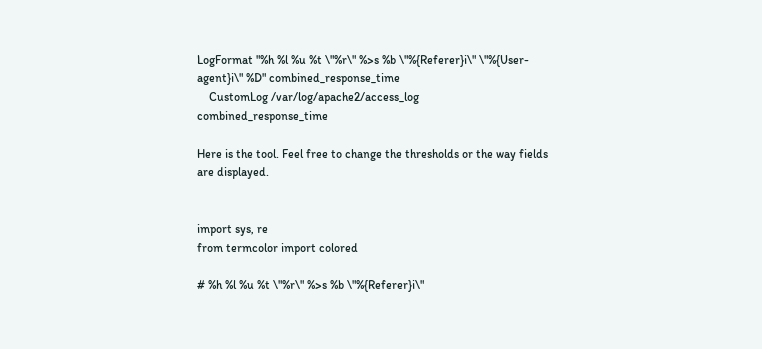LogFormat "%h %l %u %t \"%r\" %>s %b \"%{Referer}i\" \"%{User-agent}i\" %D" combined_response_time
    CustomLog /var/log/apache2/access_log combined_response_time

Here is the tool. Feel free to change the thresholds or the way fields are displayed.


import sys, re
from termcolor import colored

# %h %l %u %t \"%r\" %>s %b \"%{Referer}i\"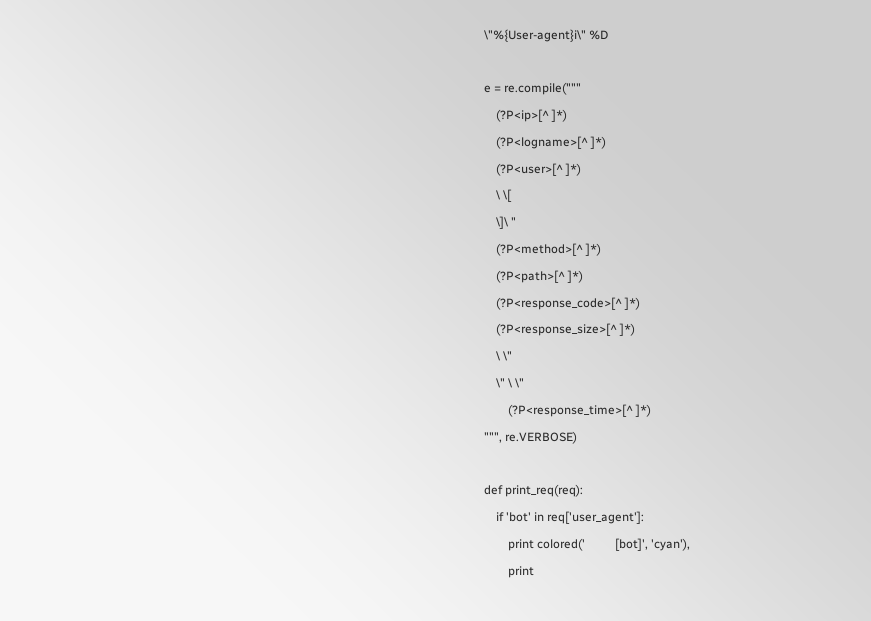\"%{User-agent}i\" %D

e = re.compile("""
    (?P<ip>[^ ]*)
    (?P<logname>[^ ]*)
    (?P<user>[^ ]*)
    \ \[
    \]\ "
    (?P<method>[^ ]*)
    (?P<path>[^ ]*)
    (?P<response_code>[^ ]*)
    (?P<response_size>[^ ]*)
    \ \"
    \" \ \"
        (?P<response_time>[^ ]*)
""", re.VERBOSE)

def print_req(req):
    if 'bot' in req['user_agent']:
        print colored('          [bot]', 'cyan'),
        print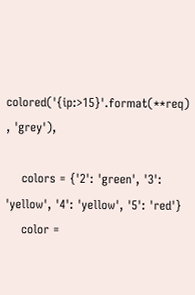colored('{ip:>15}'.format(**req) , 'grey'),

    colors = {'2': 'green', '3': 'yellow', '4': 'yellow', '5': 'red'}
    color =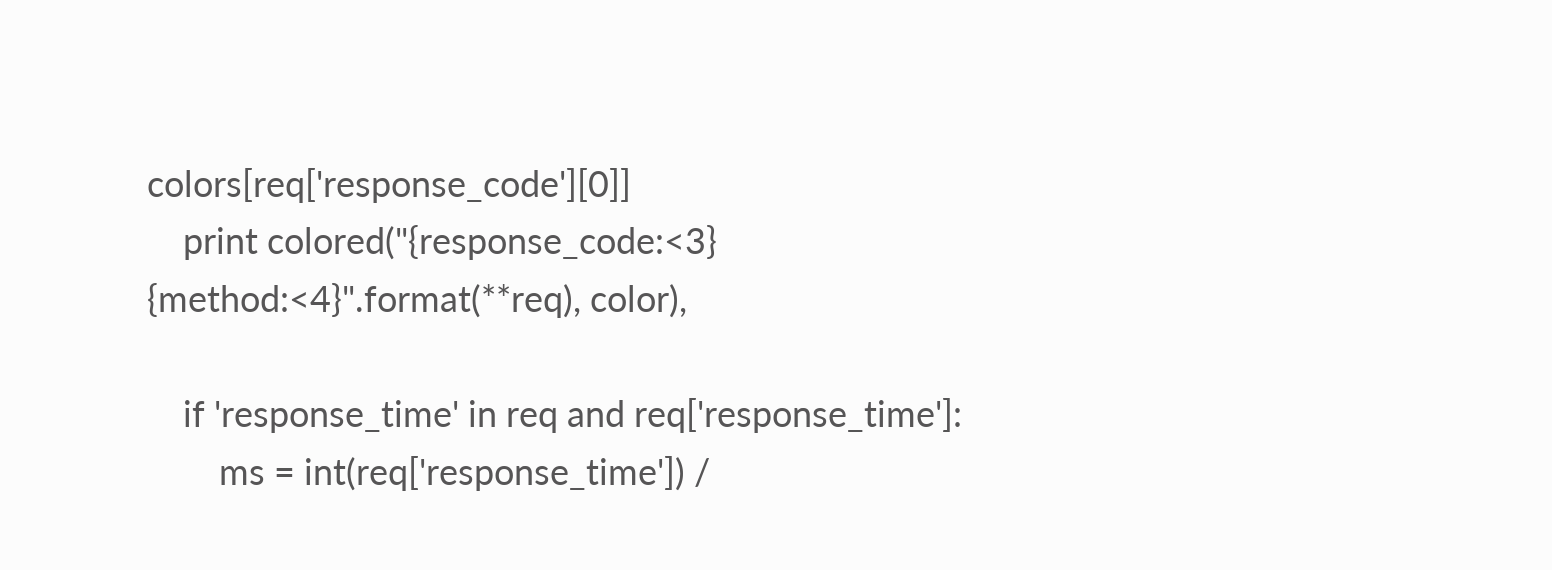colors[req['response_code'][0]]
    print colored("{response_code:<3} {method:<4}".format(**req), color),

    if 'response_time' in req and req['response_time']:
        ms = int(req['response_time']) /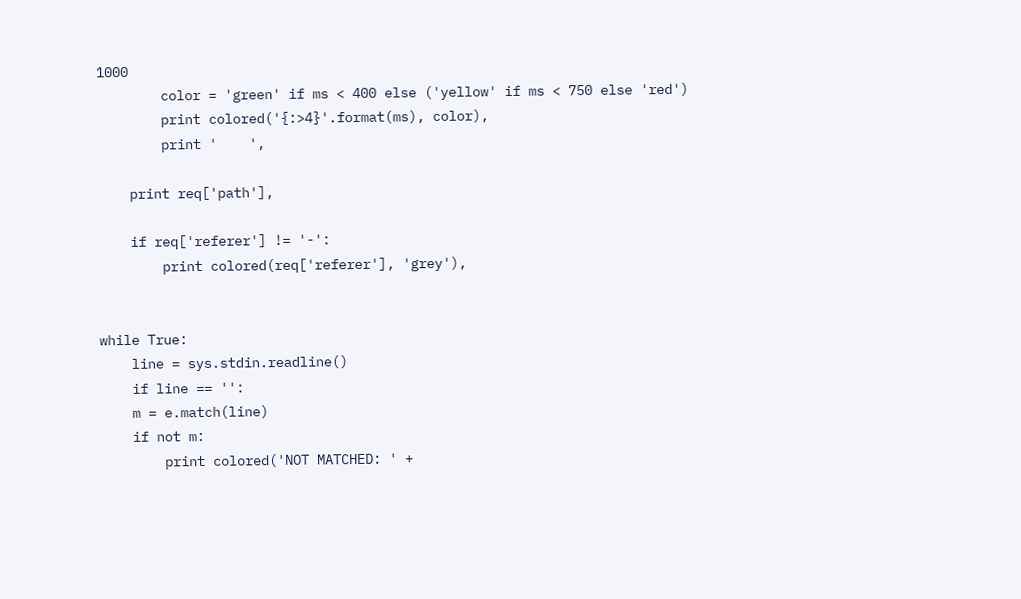1000
        color = 'green' if ms < 400 else ('yellow' if ms < 750 else 'red')
        print colored('{:>4}'.format(ms), color),
        print '    ',

    print req['path'],

    if req['referer'] != '-':
        print colored(req['referer'], 'grey'),


while True:
    line = sys.stdin.readline()
    if line == '':
    m = e.match(line)
    if not m:
        print colored('NOT MATCHED: ' +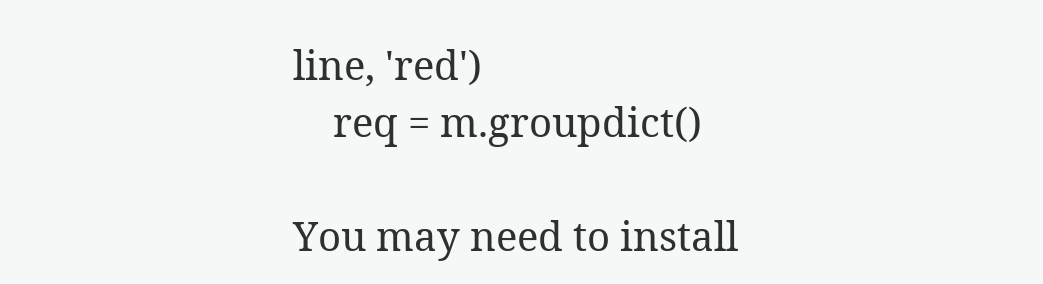line, 'red')
    req = m.groupdict()

You may need to install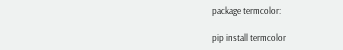package termcolor:

pip install termcolor